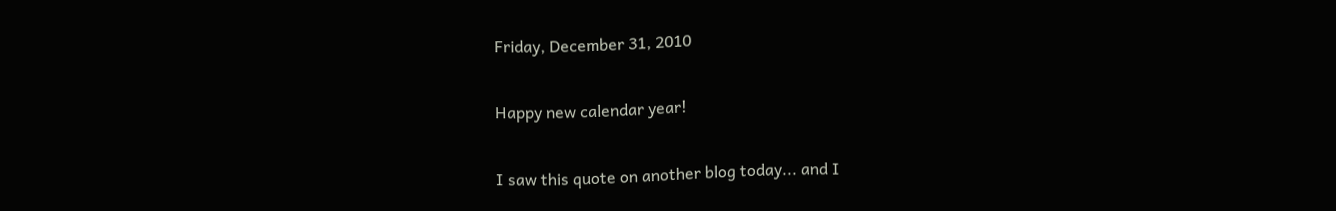Friday, December 31, 2010

Happy new calendar year!

I saw this quote on another blog today... and I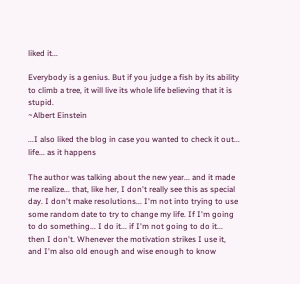liked it...

Everybody is a genius. But if you judge a fish by its ability to climb a tree, it will live its whole life believing that it is stupid.
~Albert Einstein

...I also liked the blog in case you wanted to check it out... life... as it happens

The author was talking about the new year... and it made me realize... that, like her, I don't really see this as special day. I don't make resolutions... I'm not into trying to use some random date to try to change my life. If I'm going to do something... I do it... if I'm not going to do it... then I don't. Whenever the motivation strikes I use it, and I'm also old enough and wise enough to know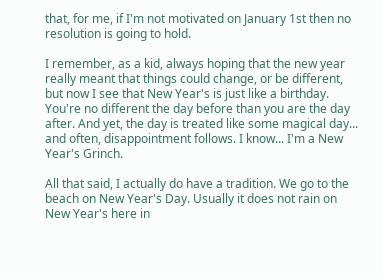that, for me, if I'm not motivated on January 1st then no resolution is going to hold.

I remember, as a kid, always hoping that the new year really meant that things could change, or be different, but now I see that New Year's is just like a birthday. You're no different the day before than you are the day after. And yet, the day is treated like some magical day... and often, disappointment follows. I know... I'm a New Year's Grinch.

All that said, I actually do have a tradition. We go to the beach on New Year's Day. Usually it does not rain on New Year's here in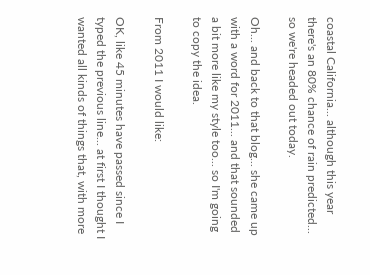coastal California... although this year there's an 80% chance of rain predicted... so we're headed out today.

Oh... and back to that blog... she came up with a word for 2011... and that sounded a bit more like my style too... so I'm going to copy the idea.

From 2011 I would like:

OK, like 45 minutes have passed since I typed the previous line... at first I thought I wanted all kinds of things that, with more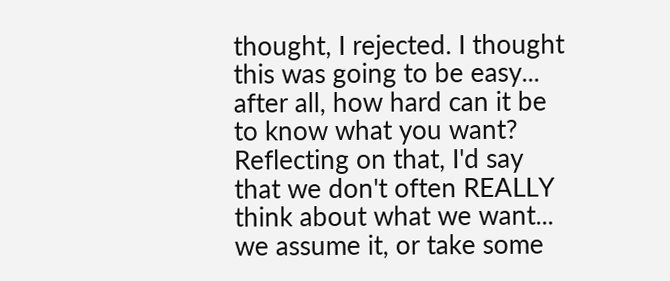thought, I rejected. I thought this was going to be easy... after all, how hard can it be to know what you want? Reflecting on that, I'd say that we don't often REALLY think about what we want... we assume it, or take some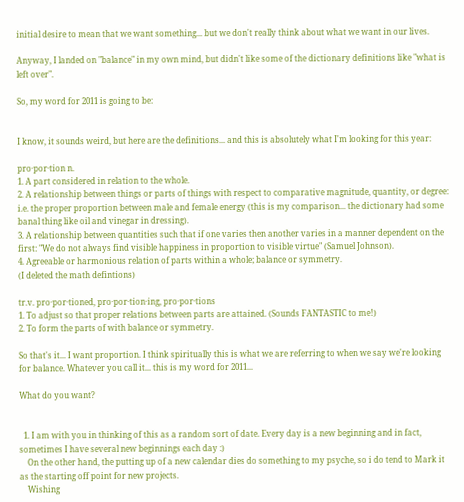initial desire to mean that we want something... but we don't really think about what we want in our lives.

Anyway, I landed on "balance" in my own mind, but didn't like some of the dictionary definitions like "what is left over".

So, my word for 2011 is going to be:


I know, it sounds weird, but here are the definitions... and this is absolutely what I'm looking for this year:

pro·por·tion n.
1. A part considered in relation to the whole.
2. A relationship between things or parts of things with respect to comparative magnitude, quantity, or degree: i.e. the proper proportion between male and female energy (this is my comparison... the dictionary had some banal thing like oil and vinegar in dressing).
3. A relationship between quantities such that if one varies then another varies in a manner dependent on the first: "We do not always find visible happiness in proportion to visible virtue" (Samuel Johnson).
4. Agreeable or harmonious relation of parts within a whole; balance or symmetry.
(I deleted the math defintions)

tr.v. pro·por·tioned, pro·por·tion·ing, pro·por·tions
1. To adjust so that proper relations between parts are attained. (Sounds FANTASTIC to me!)
2. To form the parts of with balance or symmetry.

So that's it... I want proportion. I think spiritually this is what we are referring to when we say we're looking for balance. Whatever you call it... this is my word for 2011...

What do you want?


  1. I am with you in thinking of this as a random sort of date. Every day is a new beginning and in fact, sometimes I have several new beginnings each day :)
    On the other hand, the putting up of a new calendar dies do something to my psyche, so i do tend to Mark it as the starting off point for new projects.
    Wishing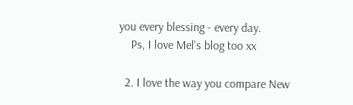you every blessing - every day.
    Ps, I love Mel's blog too xx

  2. I love the way you compare New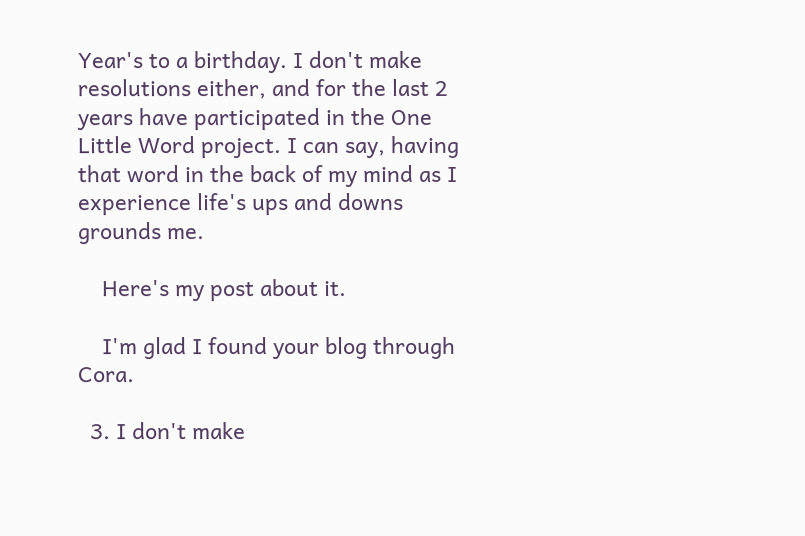Year's to a birthday. I don't make resolutions either, and for the last 2 years have participated in the One Little Word project. I can say, having that word in the back of my mind as I experience life's ups and downs grounds me.

    Here's my post about it.

    I'm glad I found your blog through Cora.

  3. I don't make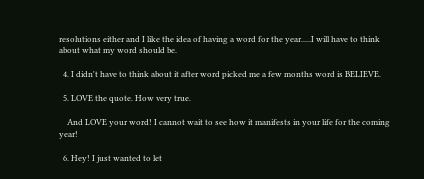resolutions either and I like the idea of having a word for the year.....I will have to think about what my word should be.

  4. I didn't have to think about it after word picked me a few months word is BELIEVE.

  5. LOVE the quote. How very true.

    And LOVE your word! I cannot wait to see how it manifests in your life for the coming year!

  6. Hey! I just wanted to let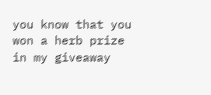you know that you won a herb prize in my giveaway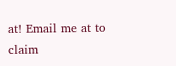at! Email me at to claim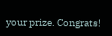your prize. Congrats!